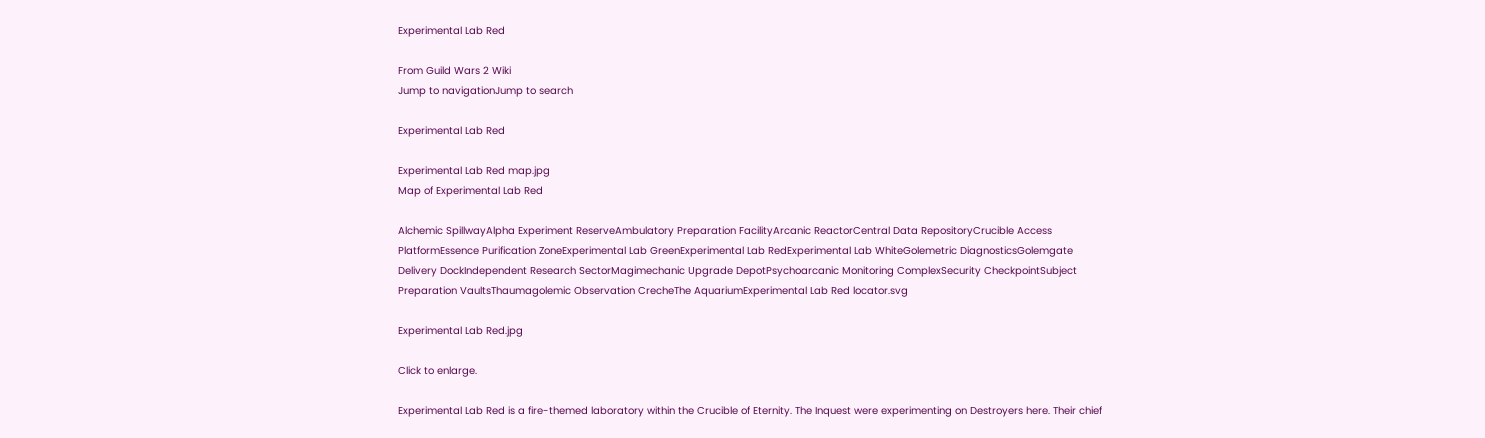Experimental Lab Red

From Guild Wars 2 Wiki
Jump to navigationJump to search

Experimental Lab Red

Experimental Lab Red map.jpg
Map of Experimental Lab Red

Alchemic SpillwayAlpha Experiment ReserveAmbulatory Preparation FacilityArcanic ReactorCentral Data RepositoryCrucible Access PlatformEssence Purification ZoneExperimental Lab GreenExperimental Lab RedExperimental Lab WhiteGolemetric DiagnosticsGolemgate Delivery DockIndependent Research SectorMagimechanic Upgrade DepotPsychoarcanic Monitoring ComplexSecurity CheckpointSubject Preparation VaultsThaumagolemic Observation CrecheThe AquariumExperimental Lab Red locator.svg

Experimental Lab Red.jpg

Click to enlarge.

Experimental Lab Red is a fire-themed laboratory within the Crucible of Eternity. The Inquest were experimenting on Destroyers here. Their chief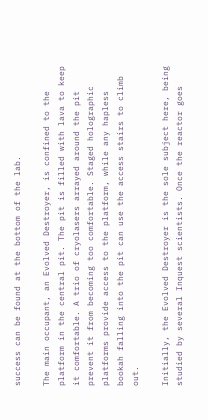success can be found at the bottom of the lab.

The main occupant, an Evolved Destroyer, is confined to the platform in the central pit. The pit is filled with lava to keep it comfortable. A trio of cryolasers arrayed around the pit prevent it from becoming too comfortable. Staged holographic platforms provide access to the platform, while any hapless bookah falling into the pit can use the access stairs to climb out.

Initially, the Evolved Destroyer is the sole subject here, being studied by several Inquest scientists. Once the reactor goes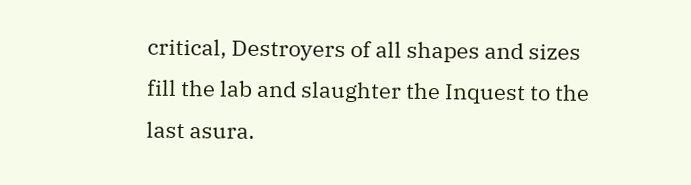critical, Destroyers of all shapes and sizes fill the lab and slaughter the Inquest to the last asura.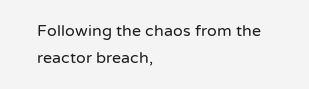Following the chaos from the reactor breach,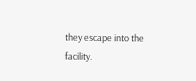they escape into the facility.